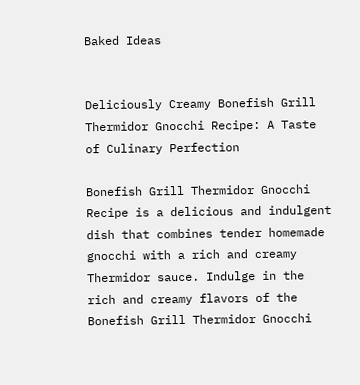Baked Ideas


Deliciously Creamy Bonefish Grill Thermidor Gnocchi Recipe: A Taste of Culinary Perfection

Bonefish Grill Thermidor Gnocchi Recipe is a delicious and indulgent dish that combines tender homemade gnocchi with a rich and creamy Thermidor sauce. Indulge in the rich and creamy flavors of the Bonefish Grill Thermidor Gnocchi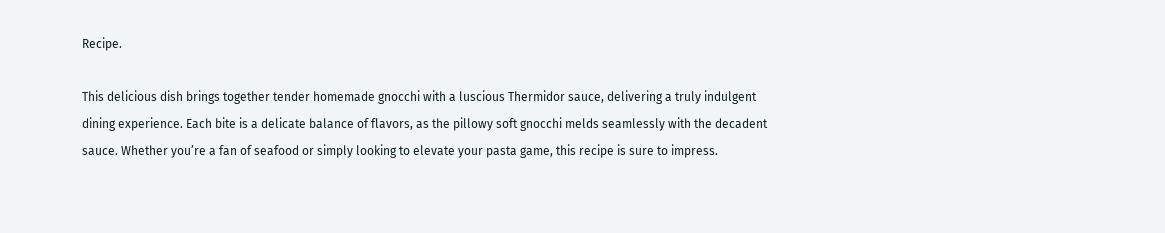Recipe.

This delicious dish brings together tender homemade gnocchi with a luscious Thermidor sauce, delivering a truly indulgent dining experience. Each bite is a delicate balance of flavors, as the pillowy soft gnocchi melds seamlessly with the decadent sauce. Whether you’re a fan of seafood or simply looking to elevate your pasta game, this recipe is sure to impress.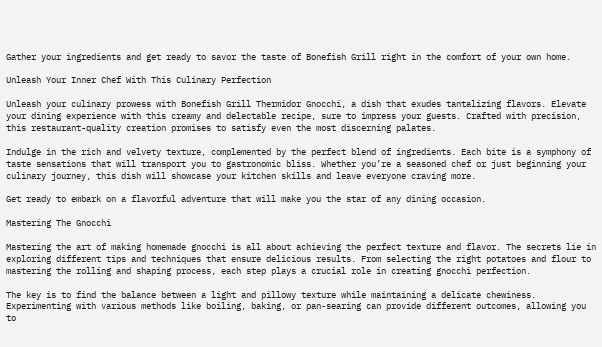Gather your ingredients and get ready to savor the taste of Bonefish Grill right in the comfort of your own home.

Unleash Your Inner Chef With This Culinary Perfection

Unleash your culinary prowess with Bonefish Grill Thermidor Gnocchi, a dish that exudes tantalizing flavors. Elevate your dining experience with this creamy and delectable recipe, sure to impress your guests. Crafted with precision, this restaurant-quality creation promises to satisfy even the most discerning palates.

Indulge in the rich and velvety texture, complemented by the perfect blend of ingredients. Each bite is a symphony of taste sensations that will transport you to gastronomic bliss. Whether you’re a seasoned chef or just beginning your culinary journey, this dish will showcase your kitchen skills and leave everyone craving more.

Get ready to embark on a flavorful adventure that will make you the star of any dining occasion.

Mastering The Gnocchi

Mastering the art of making homemade gnocchi is all about achieving the perfect texture and flavor. The secrets lie in exploring different tips and techniques that ensure delicious results. From selecting the right potatoes and flour to mastering the rolling and shaping process, each step plays a crucial role in creating gnocchi perfection.

The key is to find the balance between a light and pillowy texture while maintaining a delicate chewiness. Experimenting with various methods like boiling, baking, or pan-searing can provide different outcomes, allowing you to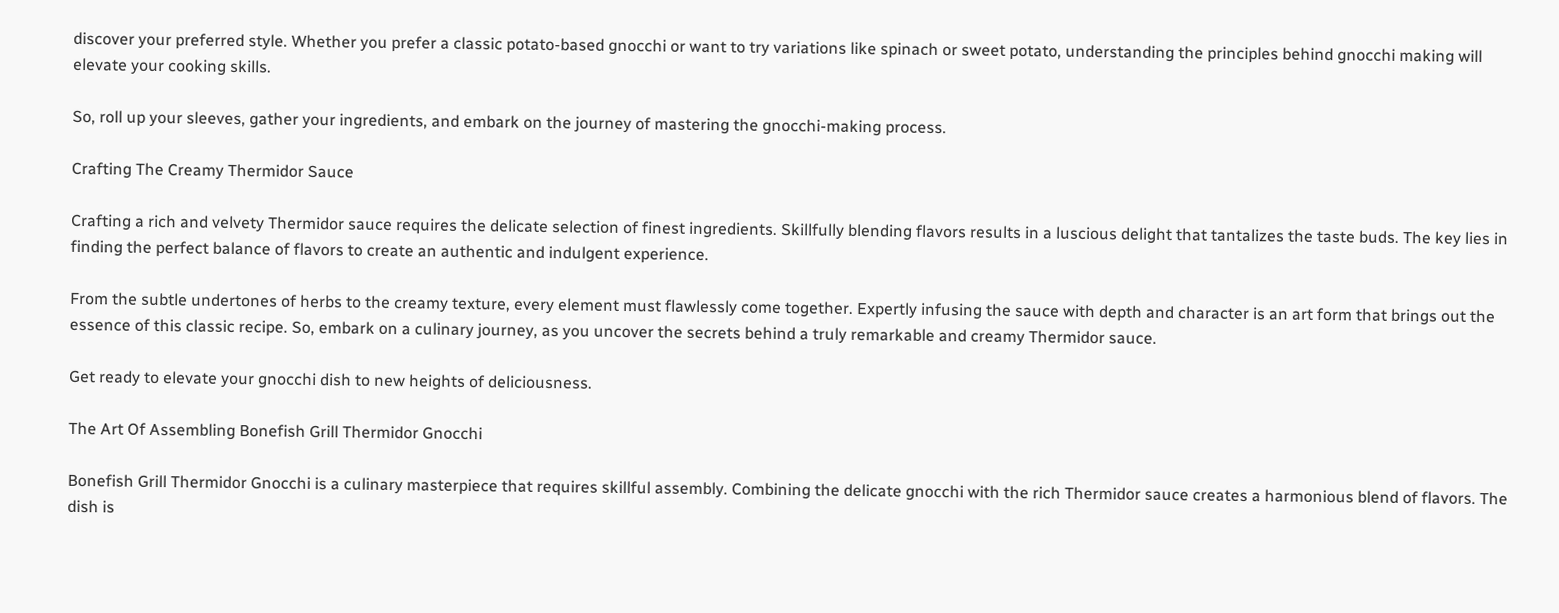discover your preferred style. Whether you prefer a classic potato-based gnocchi or want to try variations like spinach or sweet potato, understanding the principles behind gnocchi making will elevate your cooking skills.

So, roll up your sleeves, gather your ingredients, and embark on the journey of mastering the gnocchi-making process.

Crafting The Creamy Thermidor Sauce

Crafting a rich and velvety Thermidor sauce requires the delicate selection of finest ingredients. Skillfully blending flavors results in a luscious delight that tantalizes the taste buds. The key lies in finding the perfect balance of flavors to create an authentic and indulgent experience.

From the subtle undertones of herbs to the creamy texture, every element must flawlessly come together. Expertly infusing the sauce with depth and character is an art form that brings out the essence of this classic recipe. So, embark on a culinary journey, as you uncover the secrets behind a truly remarkable and creamy Thermidor sauce.

Get ready to elevate your gnocchi dish to new heights of deliciousness.

The Art Of Assembling Bonefish Grill Thermidor Gnocchi

Bonefish Grill Thermidor Gnocchi is a culinary masterpiece that requires skillful assembly. Combining the delicate gnocchi with the rich Thermidor sauce creates a harmonious blend of flavors. The dish is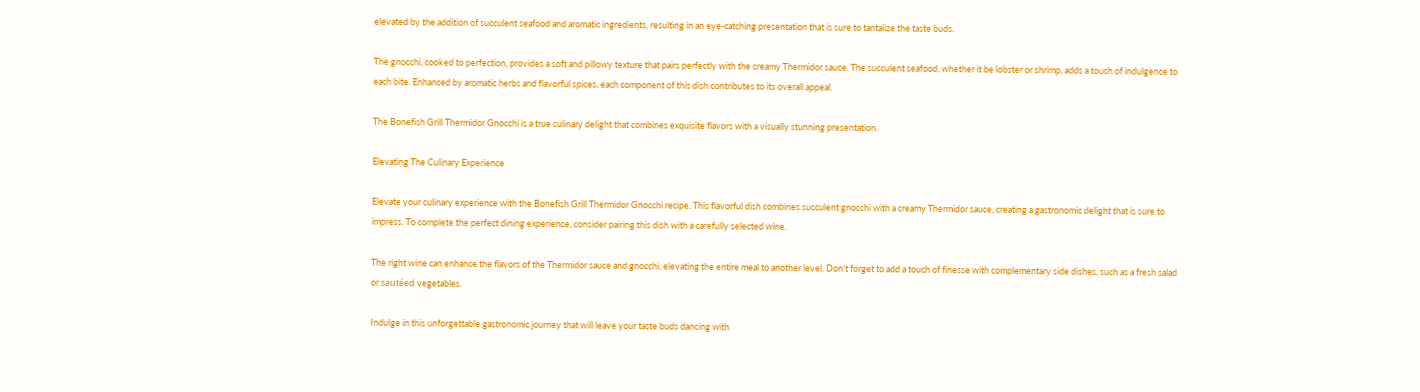elevated by the addition of succulent seafood and aromatic ingredients, resulting in an eye-catching presentation that is sure to tantalize the taste buds.

The gnocchi, cooked to perfection, provides a soft and pillowy texture that pairs perfectly with the creamy Thermidor sauce. The succulent seafood, whether it be lobster or shrimp, adds a touch of indulgence to each bite. Enhanced by aromatic herbs and flavorful spices, each component of this dish contributes to its overall appeal.

The Bonefish Grill Thermidor Gnocchi is a true culinary delight that combines exquisite flavors with a visually stunning presentation.

Elevating The Culinary Experience

Elevate your culinary experience with the Bonefish Grill Thermidor Gnocchi recipe. This flavorful dish combines succulent gnocchi with a creamy Thermidor sauce, creating a gastronomic delight that is sure to impress. To complete the perfect dining experience, consider pairing this dish with a carefully selected wine.

The right wine can enhance the flavors of the Thermidor sauce and gnocchi, elevating the entire meal to another level. Don’t forget to add a touch of finesse with complementary side dishes, such as a fresh salad or sautéed vegetables.

Indulge in this unforgettable gastronomic journey that will leave your taste buds dancing with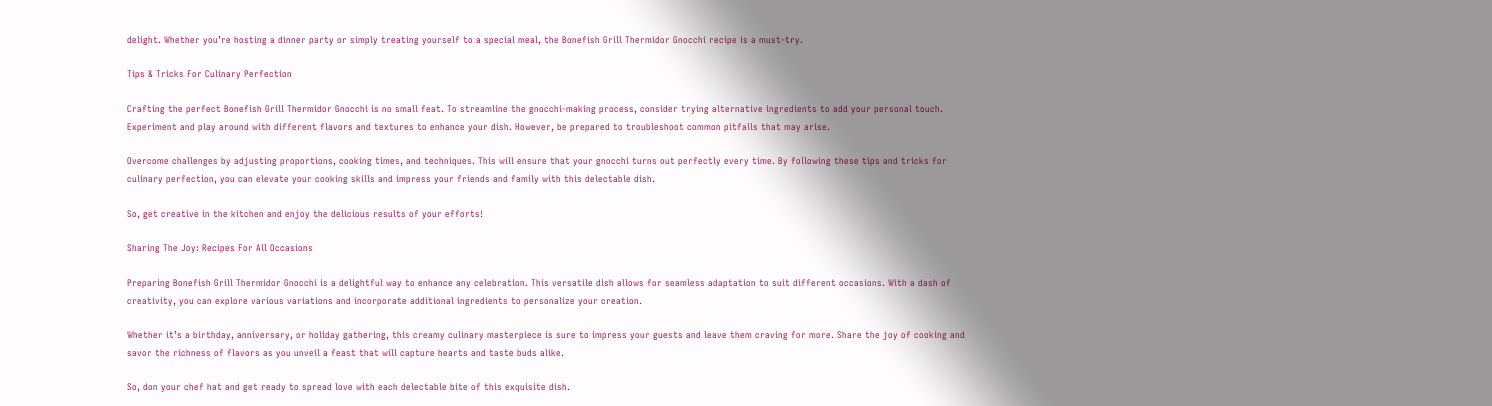delight. Whether you’re hosting a dinner party or simply treating yourself to a special meal, the Bonefish Grill Thermidor Gnocchi recipe is a must-try.

Tips & Tricks For Culinary Perfection

Crafting the perfect Bonefish Grill Thermidor Gnocchi is no small feat. To streamline the gnocchi-making process, consider trying alternative ingredients to add your personal touch. Experiment and play around with different flavors and textures to enhance your dish. However, be prepared to troubleshoot common pitfalls that may arise.

Overcome challenges by adjusting proportions, cooking times, and techniques. This will ensure that your gnocchi turns out perfectly every time. By following these tips and tricks for culinary perfection, you can elevate your cooking skills and impress your friends and family with this delectable dish.

So, get creative in the kitchen and enjoy the delicious results of your efforts!

Sharing The Joy: Recipes For All Occasions

Preparing Bonefish Grill Thermidor Gnocchi is a delightful way to enhance any celebration. This versatile dish allows for seamless adaptation to suit different occasions. With a dash of creativity, you can explore various variations and incorporate additional ingredients to personalize your creation.

Whether it’s a birthday, anniversary, or holiday gathering, this creamy culinary masterpiece is sure to impress your guests and leave them craving for more. Share the joy of cooking and savor the richness of flavors as you unveil a feast that will capture hearts and taste buds alike.

So, don your chef hat and get ready to spread love with each delectable bite of this exquisite dish.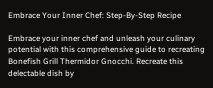Embrace Your Inner Chef: Step-By-Step Recipe

Embrace your inner chef and unleash your culinary potential with this comprehensive guide to recreating Bonefish Grill Thermidor Gnocchi. Recreate this delectable dish by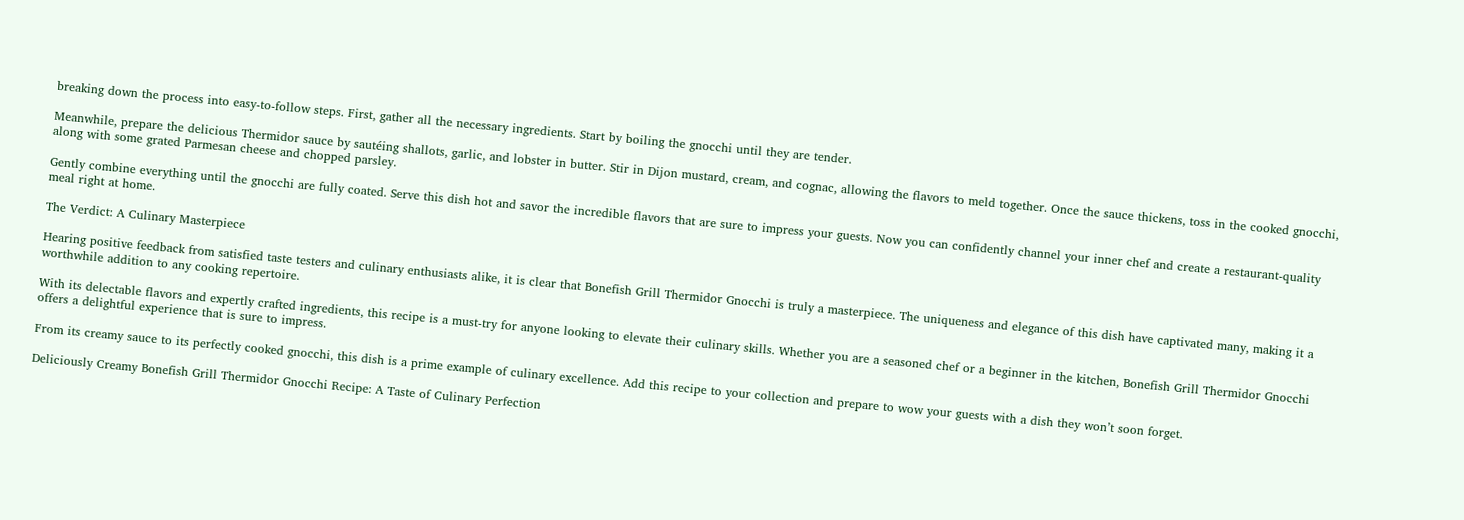breaking down the process into easy-to-follow steps. First, gather all the necessary ingredients. Start by boiling the gnocchi until they are tender.

Meanwhile, prepare the delicious Thermidor sauce by sautéing shallots, garlic, and lobster in butter. Stir in Dijon mustard, cream, and cognac, allowing the flavors to meld together. Once the sauce thickens, toss in the cooked gnocchi, along with some grated Parmesan cheese and chopped parsley.

Gently combine everything until the gnocchi are fully coated. Serve this dish hot and savor the incredible flavors that are sure to impress your guests. Now you can confidently channel your inner chef and create a restaurant-quality meal right at home.

The Verdict: A Culinary Masterpiece

Hearing positive feedback from satisfied taste testers and culinary enthusiasts alike, it is clear that Bonefish Grill Thermidor Gnocchi is truly a masterpiece. The uniqueness and elegance of this dish have captivated many, making it a worthwhile addition to any cooking repertoire.

With its delectable flavors and expertly crafted ingredients, this recipe is a must-try for anyone looking to elevate their culinary skills. Whether you are a seasoned chef or a beginner in the kitchen, Bonefish Grill Thermidor Gnocchi offers a delightful experience that is sure to impress.

From its creamy sauce to its perfectly cooked gnocchi, this dish is a prime example of culinary excellence. Add this recipe to your collection and prepare to wow your guests with a dish they won’t soon forget.

Deliciously Creamy Bonefish Grill Thermidor Gnocchi Recipe: A Taste of Culinary Perfection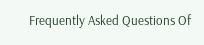Frequently Asked Questions Of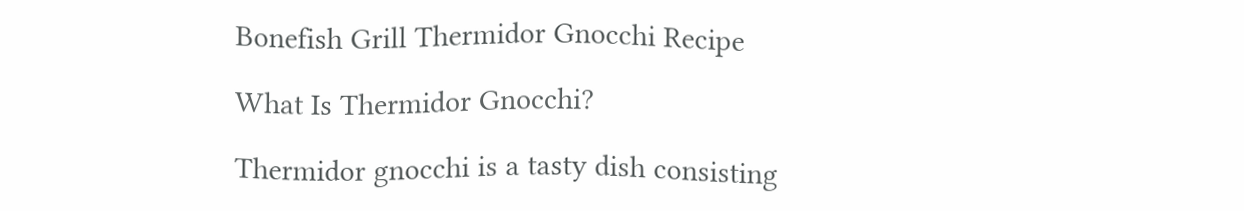Bonefish Grill Thermidor Gnocchi Recipe

What Is Thermidor Gnocchi?

Thermidor gnocchi is a tasty dish consisting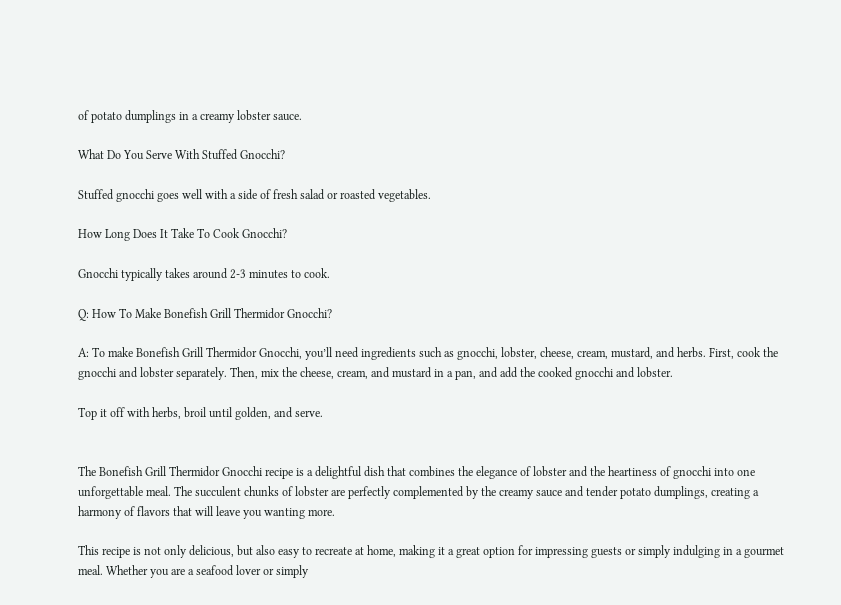of potato dumplings in a creamy lobster sauce.

What Do You Serve With Stuffed Gnocchi?

Stuffed gnocchi goes well with a side of fresh salad or roasted vegetables.

How Long Does It Take To Cook Gnocchi?

Gnocchi typically takes around 2-3 minutes to cook.

Q: How To Make Bonefish Grill Thermidor Gnocchi?

A: To make Bonefish Grill Thermidor Gnocchi, you’ll need ingredients such as gnocchi, lobster, cheese, cream, mustard, and herbs. First, cook the gnocchi and lobster separately. Then, mix the cheese, cream, and mustard in a pan, and add the cooked gnocchi and lobster.

Top it off with herbs, broil until golden, and serve.


The Bonefish Grill Thermidor Gnocchi recipe is a delightful dish that combines the elegance of lobster and the heartiness of gnocchi into one unforgettable meal. The succulent chunks of lobster are perfectly complemented by the creamy sauce and tender potato dumplings, creating a harmony of flavors that will leave you wanting more.

This recipe is not only delicious, but also easy to recreate at home, making it a great option for impressing guests or simply indulging in a gourmet meal. Whether you are a seafood lover or simply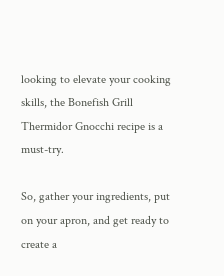looking to elevate your cooking skills, the Bonefish Grill Thermidor Gnocchi recipe is a must-try.

So, gather your ingredients, put on your apron, and get ready to create a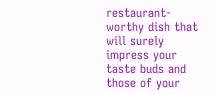restaurant-worthy dish that will surely impress your taste buds and those of your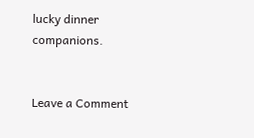lucky dinner companions.


Leave a Comment